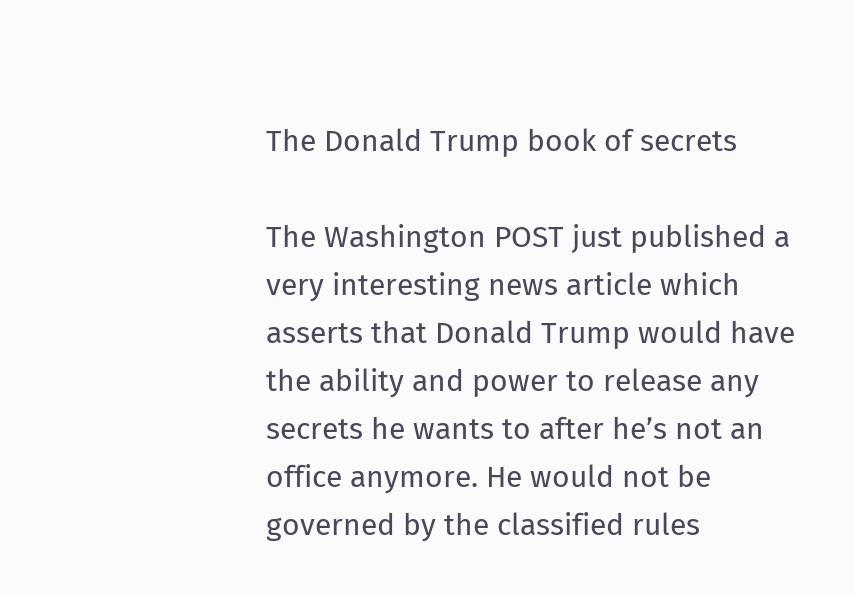The Donald Trump book of secrets

The Washington POST just published a very interesting news article which asserts that Donald Trump would have the ability and power to release any secrets he wants to after he’s not an office anymore. He would not be governed by the classified rules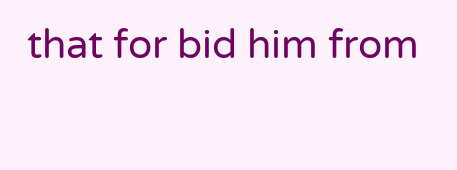that for bid him from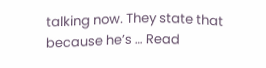talking now. They state that because he’s … Read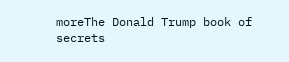moreThe Donald Trump book of secrets